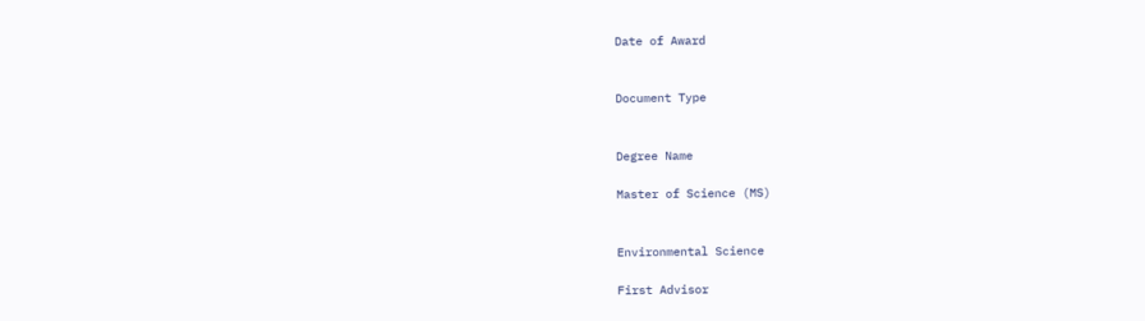Date of Award


Document Type


Degree Name

Master of Science (MS)


Environmental Science

First Advisor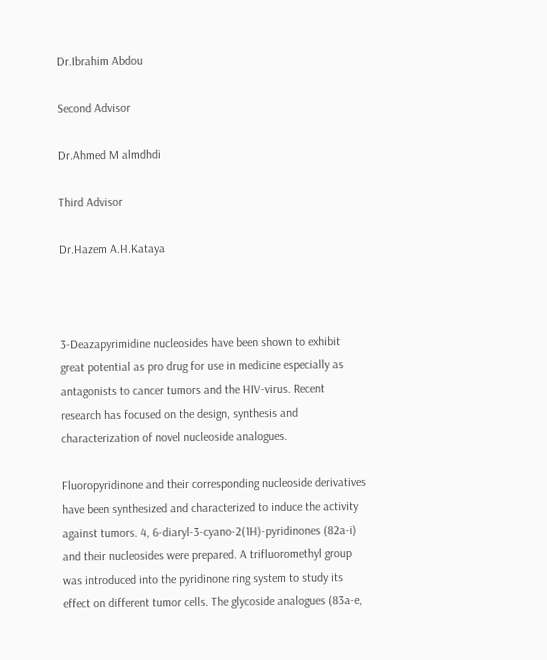Dr.Ibrahim Abdou

Second Advisor

Dr.Ahmed M almdhdi

Third Advisor

Dr.Hazem A.H.Kataya



3-Deazapyrimidine nucleosides have been shown to exhibit great potential as pro drug for use in medicine especially as antagonists to cancer tumors and the HIV-virus. Recent research has focused on the design, synthesis and characterization of novel nucleoside analogues.

Fluoropyridinone and their corresponding nucleoside derivatives have been synthesized and characterized to induce the activity against tumors. 4, 6-diaryl-3-cyano-2(1H)-pyridinones (82a-i) and their nucleosides were prepared. A trifluoromethyl group was introduced into the pyridinone ring system to study its effect on different tumor cells. The glycoside analogues (83a-e,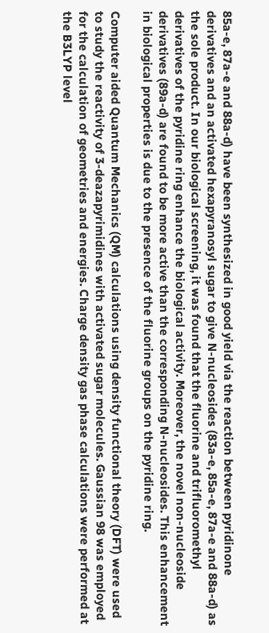85a-e, 87a-e and 88a-d) have been synthesized in good yield via the reaction between pyridinone derivatives and an activated hexapyranosyl sugar to give N-nucleosides (83a-e, 85a-e, 87a-e and 88a-d) as the sole product. In our biological screening, it was found that the fluorine and trifluoromethyl derivatives of the pyridine ring enhance the biological activity. Moreover, the novel non-nucleoside derivatives (89a-d) are found to be more active than the corresponding N-nucleosides. This enhancement in biological properties is due to the presence of the fluorine groups on the pyridine ring.

Computer aided Quantum Mechanics (QM) calculations using density functional theory (DFT) were used to study the reactivity of 3-deazapyrimidines with activated sugar molecules. Gaussian 98 was employed for the calculation of geometries and energies. Charge density gas phase calculations were performed at the B3LYP level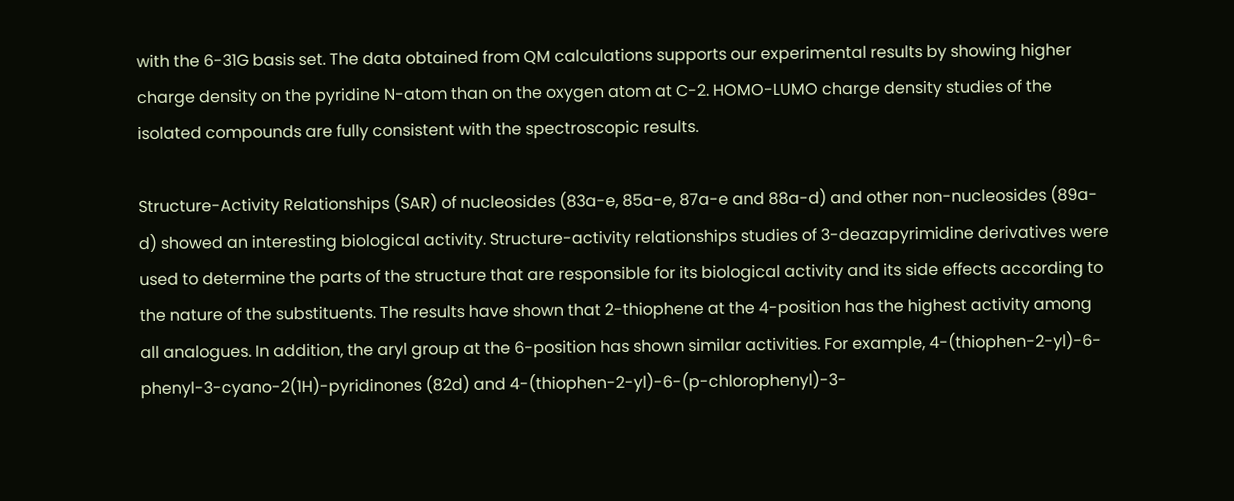with the 6-31G basis set. The data obtained from QM calculations supports our experimental results by showing higher charge density on the pyridine N-atom than on the oxygen atom at C-2. HOMO-LUMO charge density studies of the isolated compounds are fully consistent with the spectroscopic results.

Structure-Activity Relationships (SAR) of nucleosides (83a-e, 85a-e, 87a-e and 88a-d) and other non-nucleosides (89a-d) showed an interesting biological activity. Structure-activity relationships studies of 3-deazapyrimidine derivatives were used to determine the parts of the structure that are responsible for its biological activity and its side effects according to the nature of the substituents. The results have shown that 2-thiophene at the 4-position has the highest activity among all analogues. In addition, the aryl group at the 6-position has shown similar activities. For example, 4-(thiophen-2-yl)-6-phenyl-3-cyano-2(1H)-pyridinones (82d) and 4-(thiophen-2-yl)-6-(p-chlorophenyl)-3-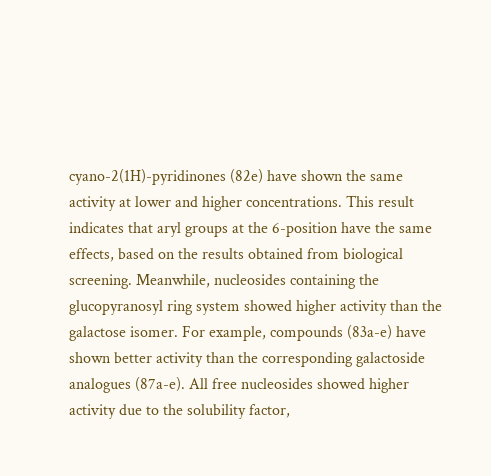cyano-2(1H)-pyridinones (82e) have shown the same activity at lower and higher concentrations. This result indicates that aryl groups at the 6-position have the same effects, based on the results obtained from biological screening. Meanwhile, nucleosides containing the glucopyranosyl ring system showed higher activity than the galactose isomer. For example, compounds (83a-e) have shown better activity than the corresponding galactoside analogues (87a-e). All free nucleosides showed higher activity due to the solubility factor,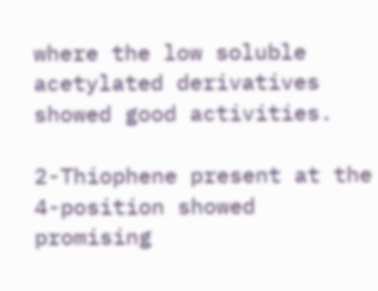where the low soluble acetylated derivatives showed good activities.

2-Thiophene present at the 4-position showed promising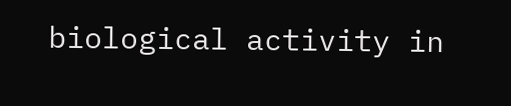biological activity in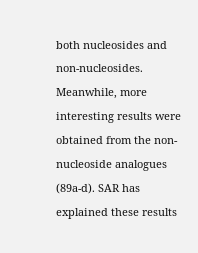both nucleosides and non-nucleosides. Meanwhile, more interesting results were obtained from the non-nucleoside analogues (89a-d). SAR has explained these results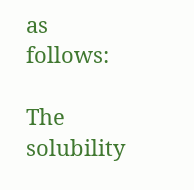as follows:

The solubility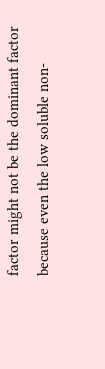factor might not be the dominant factor because even the low soluble non-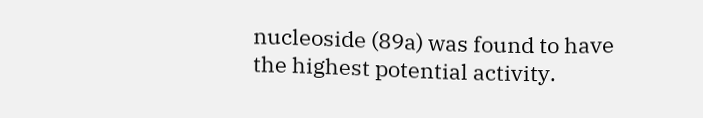nucleoside (89a) was found to have the highest potential activity.